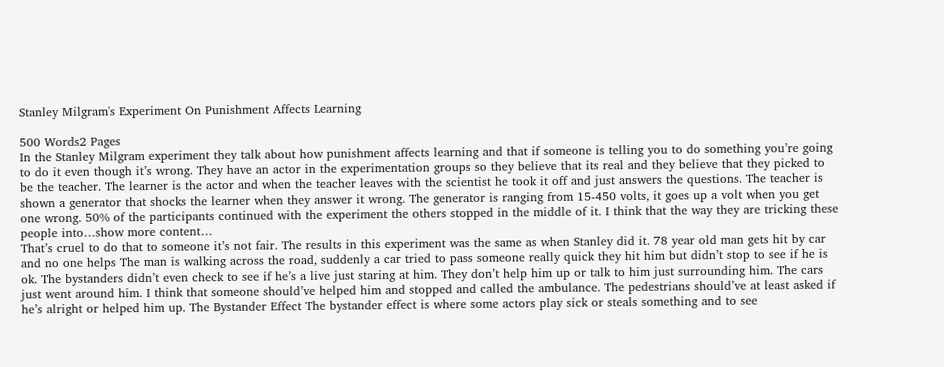Stanley Milgram's Experiment On Punishment Affects Learning

500 Words2 Pages
In the Stanley Milgram experiment they talk about how punishment affects learning and that if someone is telling you to do something you’re going to do it even though it’s wrong. They have an actor in the experimentation groups so they believe that its real and they believe that they picked to be the teacher. The learner is the actor and when the teacher leaves with the scientist he took it off and just answers the questions. The teacher is shown a generator that shocks the learner when they answer it wrong. The generator is ranging from 15-450 volts, it goes up a volt when you get one wrong. 50% of the participants continued with the experiment the others stopped in the middle of it. I think that the way they are tricking these people into…show more content…
That’s cruel to do that to someone it’s not fair. The results in this experiment was the same as when Stanley did it. 78 year old man gets hit by car and no one helps The man is walking across the road, suddenly a car tried to pass someone really quick they hit him but didn’t stop to see if he is ok. The bystanders didn’t even check to see if he’s a live just staring at him. They don’t help him up or talk to him just surrounding him. The cars just went around him. I think that someone should’ve helped him and stopped and called the ambulance. The pedestrians should’ve at least asked if he’s alright or helped him up. The Bystander Effect The bystander effect is where some actors play sick or steals something and to see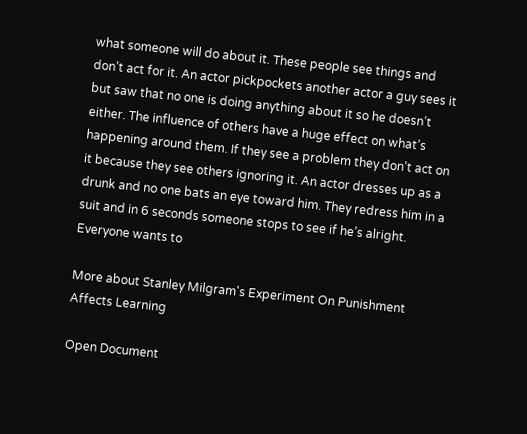what someone will do about it. These people see things and don’t act for it. An actor pickpockets another actor a guy sees it but saw that no one is doing anything about it so he doesn’t either. The influence of others have a huge effect on what’s happening around them. If they see a problem they don’t act on it because they see others ignoring it. An actor dresses up as a drunk and no one bats an eye toward him. They redress him in a suit and in 6 seconds someone stops to see if he’s alright. Everyone wants to

More about Stanley Milgram's Experiment On Punishment Affects Learning

Open Document